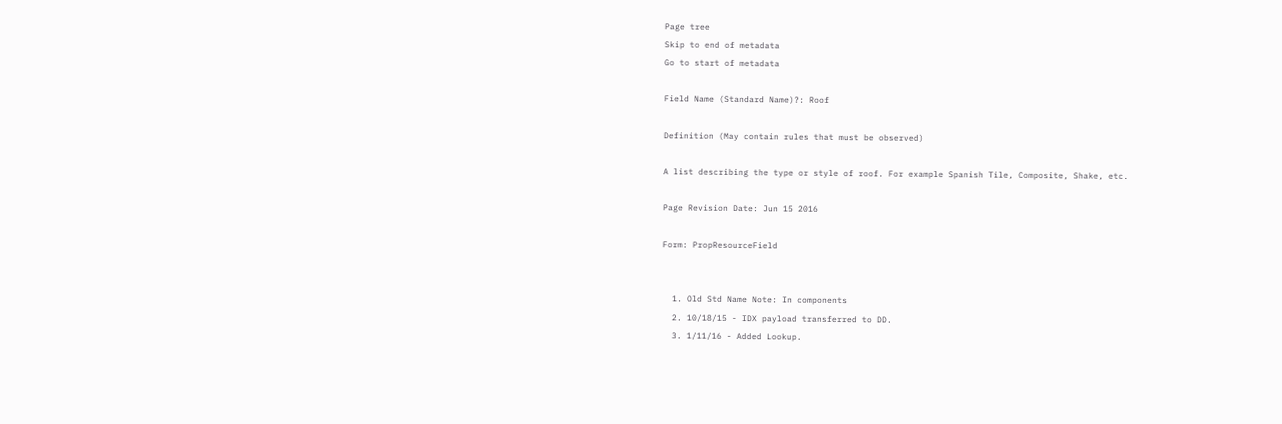Page tree
Skip to end of metadata
Go to start of metadata

Field Name (Standard Name)?: Roof

Definition (May contain rules that must be observed)

A list describing the type or style of roof. For example Spanish Tile, Composite, Shake, etc.

Page Revision Date: Jun 15 2016

Form: PropResourceField


  1. Old Std Name Note: In components
  2. 10/18/15 - IDX payload transferred to DD.
  3. 1/11/16 - Added Lookup.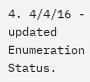4. 4/4/16 - updated Enumeration Status.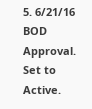5. 6/21/16 BOD Approval. Set to Active.